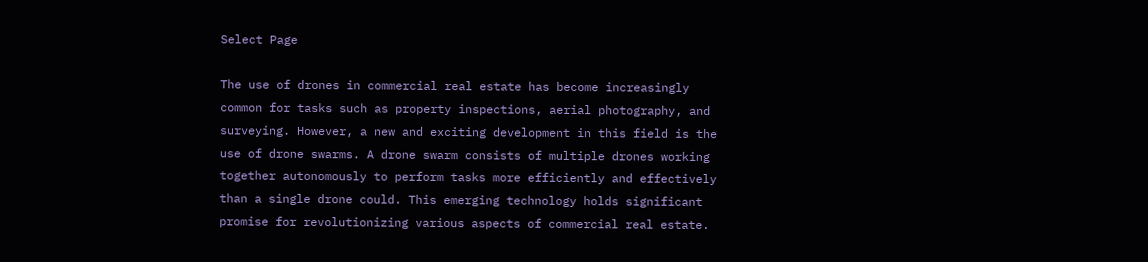Select Page

The use of drones in commercial real estate has become increasingly common for tasks such as property inspections, aerial photography, and surveying. However, a new and exciting development in this field is the use of drone swarms. A drone swarm consists of multiple drones working together autonomously to perform tasks more efficiently and effectively than a single drone could. This emerging technology holds significant promise for revolutionizing various aspects of commercial real estate.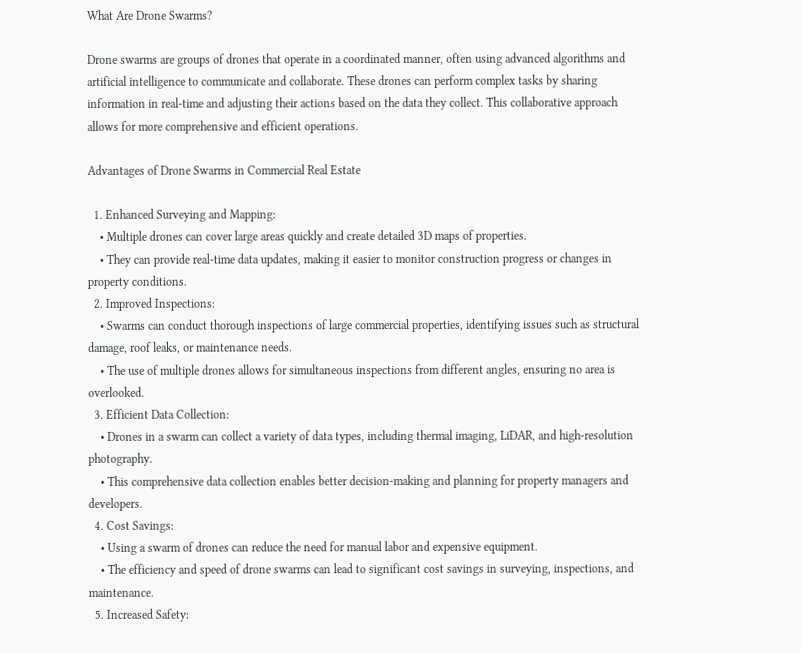What Are Drone Swarms?

Drone swarms are groups of drones that operate in a coordinated manner, often using advanced algorithms and artificial intelligence to communicate and collaborate. These drones can perform complex tasks by sharing information in real-time and adjusting their actions based on the data they collect. This collaborative approach allows for more comprehensive and efficient operations.

Advantages of Drone Swarms in Commercial Real Estate

  1. Enhanced Surveying and Mapping:
    • Multiple drones can cover large areas quickly and create detailed 3D maps of properties.
    • They can provide real-time data updates, making it easier to monitor construction progress or changes in property conditions.
  2. Improved Inspections:
    • Swarms can conduct thorough inspections of large commercial properties, identifying issues such as structural damage, roof leaks, or maintenance needs.
    • The use of multiple drones allows for simultaneous inspections from different angles, ensuring no area is overlooked.
  3. Efficient Data Collection:
    • Drones in a swarm can collect a variety of data types, including thermal imaging, LiDAR, and high-resolution photography.
    • This comprehensive data collection enables better decision-making and planning for property managers and developers.
  4. Cost Savings:
    • Using a swarm of drones can reduce the need for manual labor and expensive equipment.
    • The efficiency and speed of drone swarms can lead to significant cost savings in surveying, inspections, and maintenance.
  5. Increased Safety: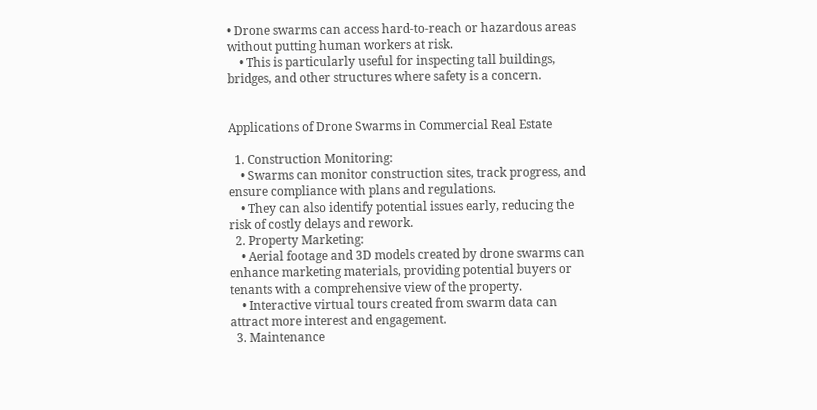• Drone swarms can access hard-to-reach or hazardous areas without putting human workers at risk.
    • This is particularly useful for inspecting tall buildings, bridges, and other structures where safety is a concern.


Applications of Drone Swarms in Commercial Real Estate

  1. Construction Monitoring:
    • Swarms can monitor construction sites, track progress, and ensure compliance with plans and regulations.
    • They can also identify potential issues early, reducing the risk of costly delays and rework.
  2. Property Marketing:
    • Aerial footage and 3D models created by drone swarms can enhance marketing materials, providing potential buyers or tenants with a comprehensive view of the property.
    • Interactive virtual tours created from swarm data can attract more interest and engagement.
  3. Maintenance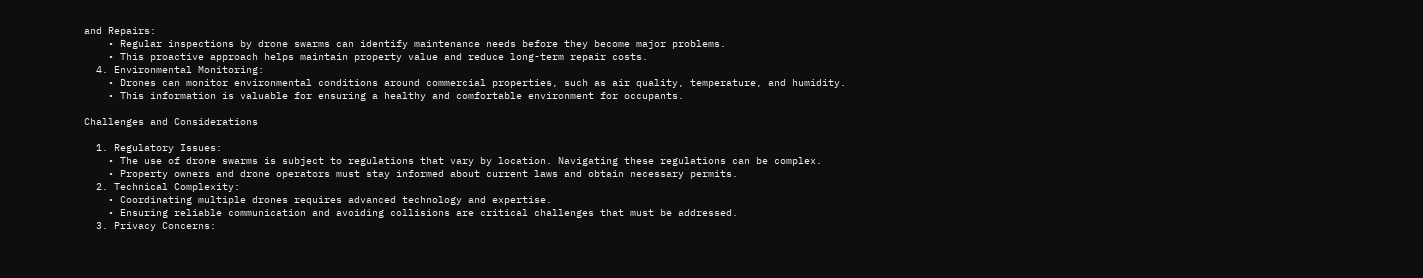and Repairs:
    • Regular inspections by drone swarms can identify maintenance needs before they become major problems.
    • This proactive approach helps maintain property value and reduce long-term repair costs.
  4. Environmental Monitoring:
    • Drones can monitor environmental conditions around commercial properties, such as air quality, temperature, and humidity.
    • This information is valuable for ensuring a healthy and comfortable environment for occupants.

Challenges and Considerations

  1. Regulatory Issues:
    • The use of drone swarms is subject to regulations that vary by location. Navigating these regulations can be complex.
    • Property owners and drone operators must stay informed about current laws and obtain necessary permits.
  2. Technical Complexity:
    • Coordinating multiple drones requires advanced technology and expertise.
    • Ensuring reliable communication and avoiding collisions are critical challenges that must be addressed.
  3. Privacy Concerns: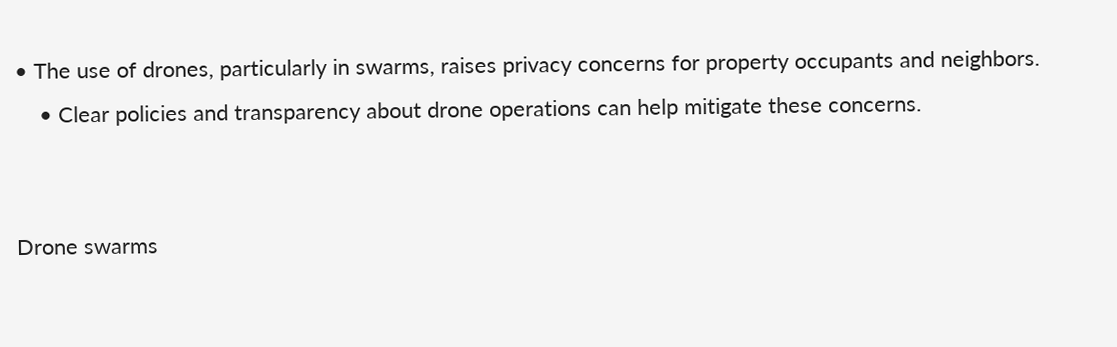• The use of drones, particularly in swarms, raises privacy concerns for property occupants and neighbors.
    • Clear policies and transparency about drone operations can help mitigate these concerns.


Drone swarms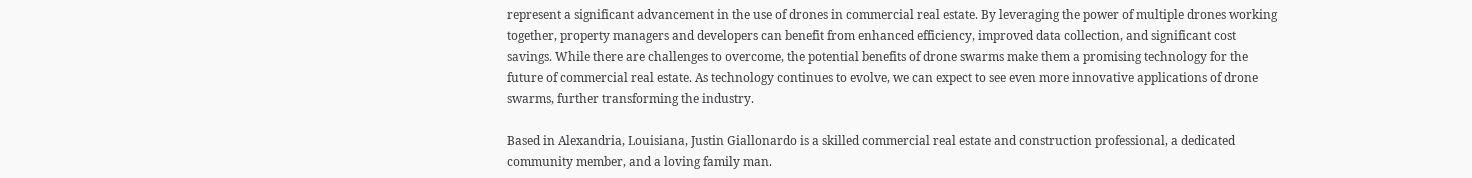represent a significant advancement in the use of drones in commercial real estate. By leveraging the power of multiple drones working together, property managers and developers can benefit from enhanced efficiency, improved data collection, and significant cost savings. While there are challenges to overcome, the potential benefits of drone swarms make them a promising technology for the future of commercial real estate. As technology continues to evolve, we can expect to see even more innovative applications of drone swarms, further transforming the industry.

Based in Alexandria, Louisiana, Justin Giallonardo is a skilled commercial real estate and construction professional, a dedicated community member, and a loving family man.